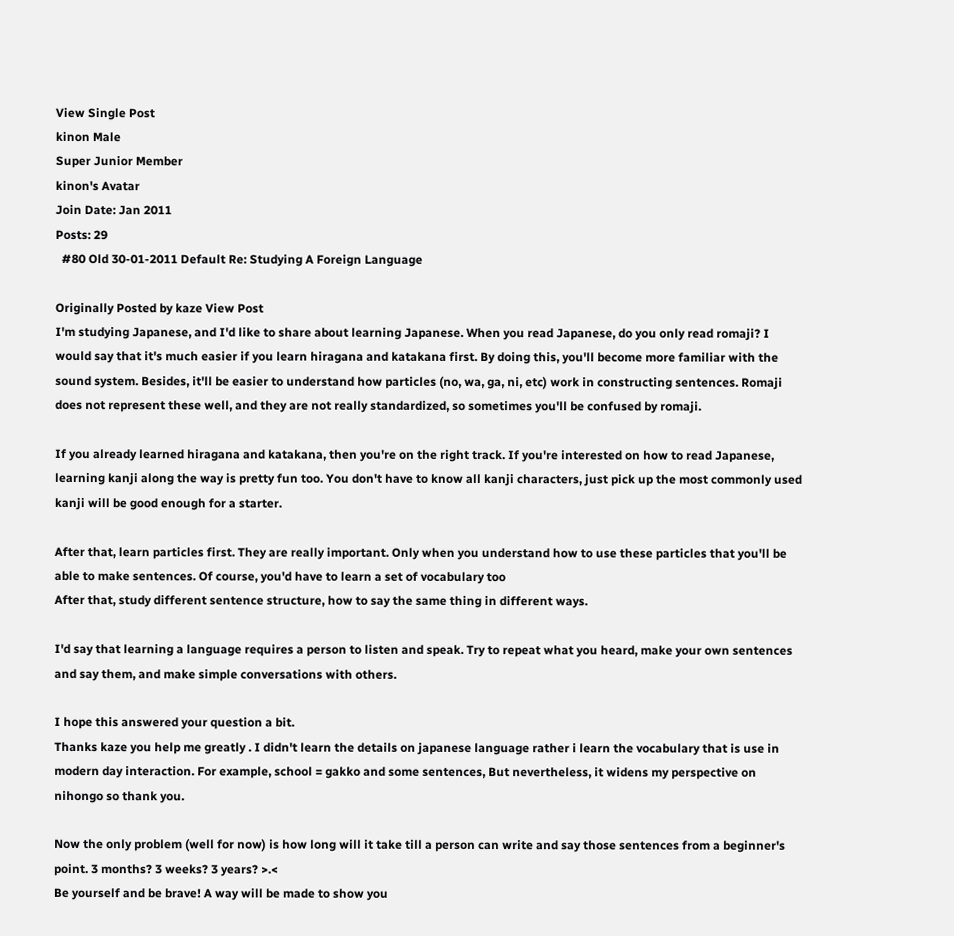View Single Post
kinon Male
Super Junior Member
kinon's Avatar
Join Date: Jan 2011
Posts: 29
  #80 Old 30-01-2011 Default Re: Studying A Foreign Language

Originally Posted by kaze View Post
I'm studying Japanese, and I'd like to share about learning Japanese. When you read Japanese, do you only read romaji? I would say that it's much easier if you learn hiragana and katakana first. By doing this, you'll become more familiar with the sound system. Besides, it'll be easier to understand how particles (no, wa, ga, ni, etc) work in constructing sentences. Romaji does not represent these well, and they are not really standardized, so sometimes you'll be confused by romaji.

If you already learned hiragana and katakana, then you're on the right track. If you're interested on how to read Japanese, learning kanji along the way is pretty fun too. You don't have to know all kanji characters, just pick up the most commonly used kanji will be good enough for a starter.

After that, learn particles first. They are really important. Only when you understand how to use these particles that you'll be able to make sentences. Of course, you'd have to learn a set of vocabulary too
After that, study different sentence structure, how to say the same thing in different ways.

I'd say that learning a language requires a person to listen and speak. Try to repeat what you heard, make your own sentences and say them, and make simple conversations with others.

I hope this answered your question a bit.
Thanks kaze you help me greatly . I didn't learn the details on japanese language rather i learn the vocabulary that is use in modern day interaction. For example, school = gakko and some sentences, But nevertheless, it widens my perspective on nihongo so thank you.

Now the only problem (well for now) is how long will it take till a person can write and say those sentences from a beginner's point. 3 months? 3 weeks? 3 years? >.<
Be yourself and be brave! A way will be made to show you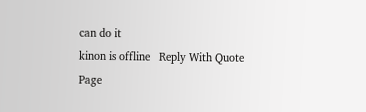can do it
kinon is offline   Reply With Quote
Page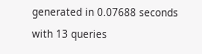generated in 0.07688 seconds with 13 queries